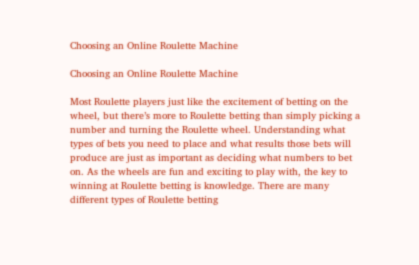Choosing an Online Roulette Machine

Choosing an Online Roulette Machine

Most Roulette players just like the excitement of betting on the wheel, but there’s more to Roulette betting than simply picking a number and turning the Roulette wheel. Understanding what types of bets you need to place and what results those bets will produce are just as important as deciding what numbers to bet on. As the wheels are fun and exciting to play with, the key to winning at Roulette betting is knowledge. There are many different types of Roulette betting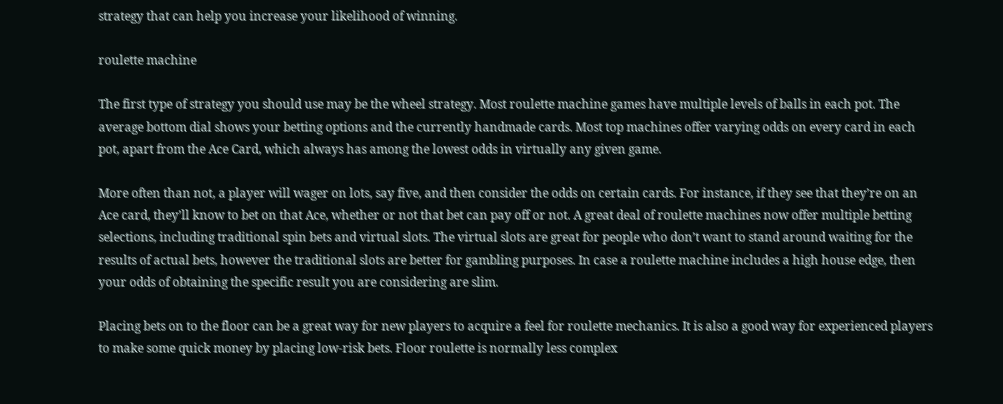strategy that can help you increase your likelihood of winning.

roulette machine

The first type of strategy you should use may be the wheel strategy. Most roulette machine games have multiple levels of balls in each pot. The average bottom dial shows your betting options and the currently handmade cards. Most top machines offer varying odds on every card in each pot, apart from the Ace Card, which always has among the lowest odds in virtually any given game.

More often than not, a player will wager on lots, say five, and then consider the odds on certain cards. For instance, if they see that they’re on an Ace card, they’ll know to bet on that Ace, whether or not that bet can pay off or not. A great deal of roulette machines now offer multiple betting selections, including traditional spin bets and virtual slots. The virtual slots are great for people who don’t want to stand around waiting for the results of actual bets, however the traditional slots are better for gambling purposes. In case a roulette machine includes a high house edge, then your odds of obtaining the specific result you are considering are slim.

Placing bets on to the floor can be a great way for new players to acquire a feel for roulette mechanics. It is also a good way for experienced players to make some quick money by placing low-risk bets. Floor roulette is normally less complex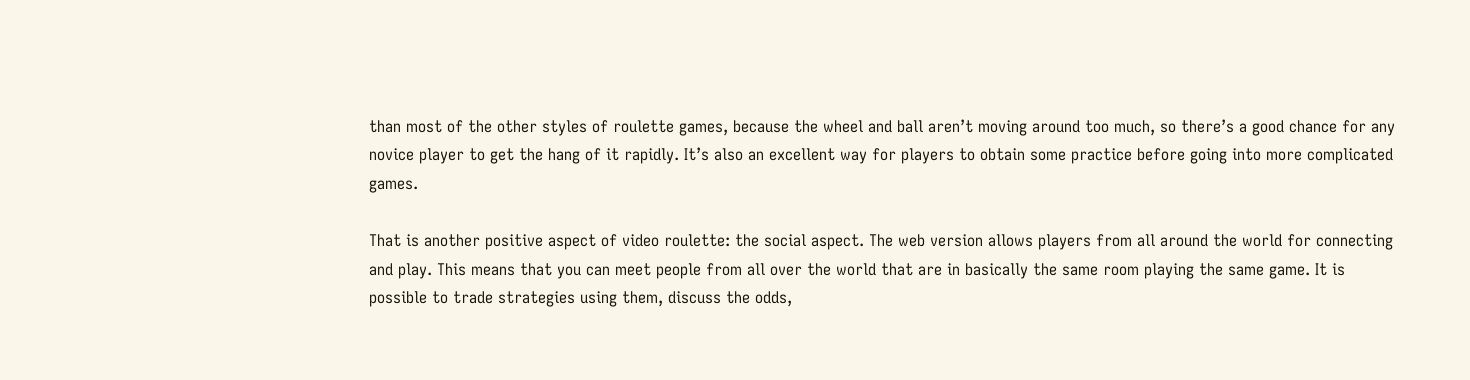than most of the other styles of roulette games, because the wheel and ball aren’t moving around too much, so there’s a good chance for any novice player to get the hang of it rapidly. It’s also an excellent way for players to obtain some practice before going into more complicated games.

That is another positive aspect of video roulette: the social aspect. The web version allows players from all around the world for connecting and play. This means that you can meet people from all over the world that are in basically the same room playing the same game. It is possible to trade strategies using them, discuss the odds,